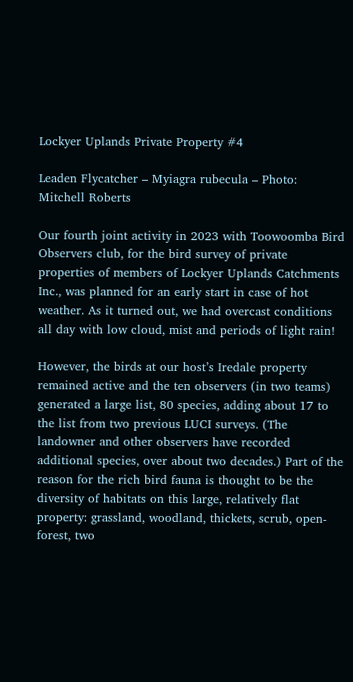Lockyer Uplands Private Property #4

Leaden Flycatcher – Myiagra rubecula – Photo: Mitchell Roberts

Our fourth joint activity in 2023 with Toowoomba Bird Observers club, for the bird survey of private properties of members of Lockyer Uplands Catchments Inc., was planned for an early start in case of hot weather. As it turned out, we had overcast conditions all day with low cloud, mist and periods of light rain!

However, the birds at our host’s Iredale property remained active and the ten observers (in two teams) generated a large list, 80 species, adding about 17 to the list from two previous LUCI surveys. (The landowner and other observers have recorded additional species, over about two decades.) Part of the reason for the rich bird fauna is thought to be the diversity of habitats on this large, relatively flat property: grassland, woodland, thickets, scrub, open-forest, two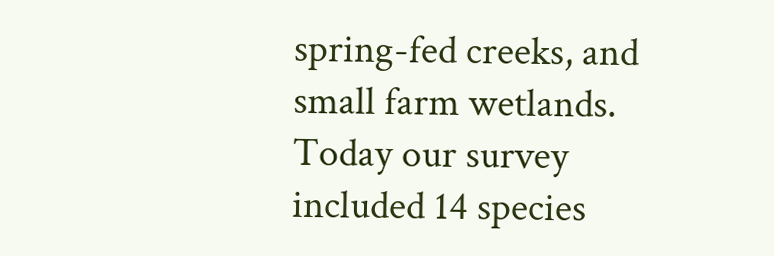spring-fed creeks, and small farm wetlands. Today our survey included 14 species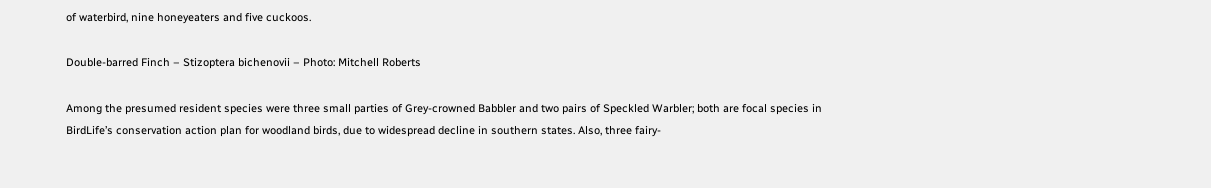of waterbird, nine honeyeaters and five cuckoos.

Double-barred Finch – Stizoptera bichenovii – Photo: Mitchell Roberts

Among the presumed resident species were three small parties of Grey-crowned Babbler and two pairs of Speckled Warbler; both are focal species in BirdLife’s conservation action plan for woodland birds, due to widespread decline in southern states. Also, three fairy-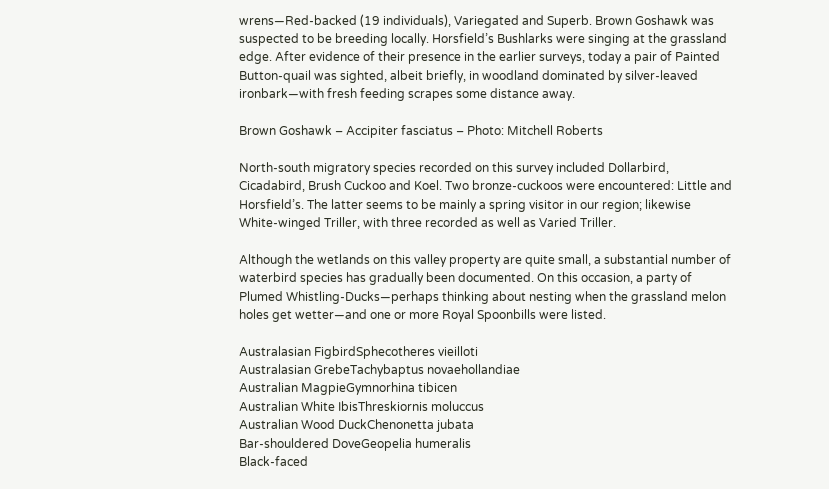wrens—Red-backed (19 individuals), Variegated and Superb. Brown Goshawk was suspected to be breeding locally. Horsfield’s Bushlarks were singing at the grassland edge. After evidence of their presence in the earlier surveys, today a pair of Painted Button-quail was sighted, albeit briefly, in woodland dominated by silver-leaved ironbark—with fresh feeding scrapes some distance away.

Brown Goshawk – Accipiter fasciatus – Photo: Mitchell Roberts

North-south migratory species recorded on this survey included Dollarbird, Cicadabird, Brush Cuckoo and Koel. Two bronze-cuckoos were encountered: Little and Horsfield’s. The latter seems to be mainly a spring visitor in our region; likewise White-winged Triller, with three recorded as well as Varied Triller.

Although the wetlands on this valley property are quite small, a substantial number of waterbird species has gradually been documented. On this occasion, a party of Plumed Whistling-Ducks—perhaps thinking about nesting when the grassland melon holes get wetter—and one or more Royal Spoonbills were listed.

Australasian FigbirdSphecotheres vieilloti
Australasian GrebeTachybaptus novaehollandiae
Australian MagpieGymnorhina tibicen
Australian White IbisThreskiornis moluccus
Australian Wood DuckChenonetta jubata
Bar-shouldered DoveGeopelia humeralis
Black-faced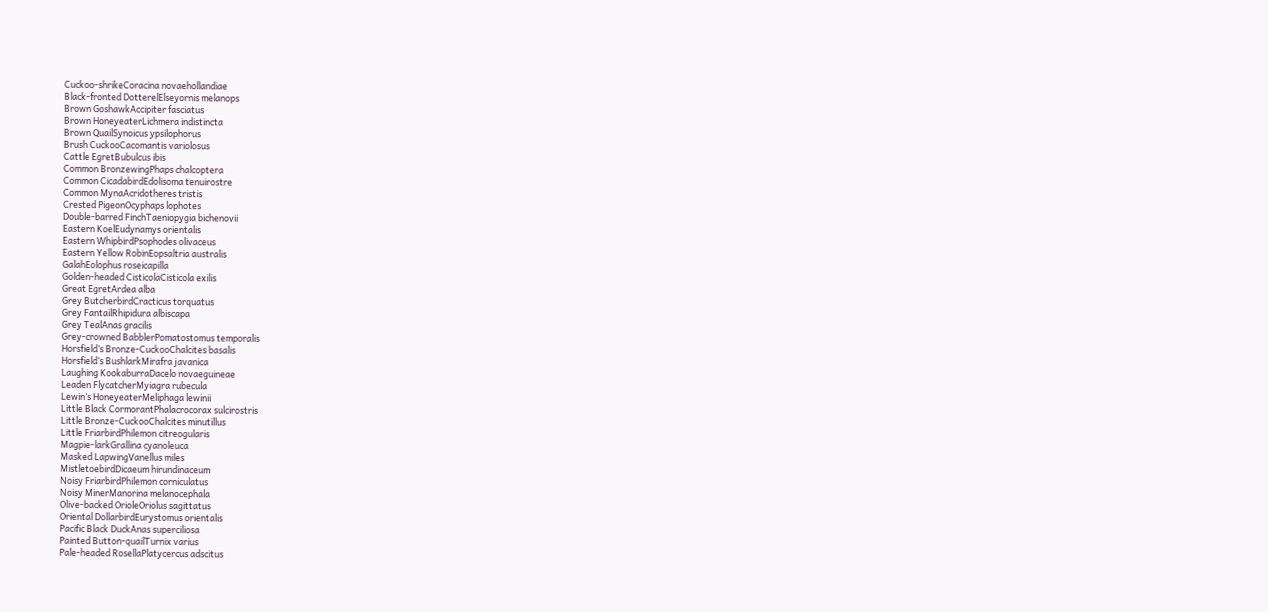Cuckoo-shrikeCoracina novaehollandiae
Black-fronted DotterelElseyornis melanops
Brown GoshawkAccipiter fasciatus
Brown HoneyeaterLichmera indistincta
Brown QuailSynoicus ypsilophorus
Brush CuckooCacomantis variolosus
Cattle EgretBubulcus ibis
Common BronzewingPhaps chalcoptera
Common CicadabirdEdolisoma tenuirostre
Common MynaAcridotheres tristis
Crested PigeonOcyphaps lophotes
Double-barred FinchTaeniopygia bichenovii
Eastern KoelEudynamys orientalis
Eastern WhipbirdPsophodes olivaceus
Eastern Yellow RobinEopsaltria australis
GalahEolophus roseicapilla
Golden-headed CisticolaCisticola exilis
Great EgretArdea alba
Grey ButcherbirdCracticus torquatus
Grey FantailRhipidura albiscapa
Grey TealAnas gracilis
Grey-crowned BabblerPomatostomus temporalis
Horsfield’s Bronze-CuckooChalcites basalis
Horsfield’s BushlarkMirafra javanica
Laughing KookaburraDacelo novaeguineae
Leaden FlycatcherMyiagra rubecula
Lewin’s HoneyeaterMeliphaga lewinii
Little Black CormorantPhalacrocorax sulcirostris
Little Bronze-CuckooChalcites minutillus
Little FriarbirdPhilemon citreogularis
Magpie-larkGrallina cyanoleuca
Masked LapwingVanellus miles
MistletoebirdDicaeum hirundinaceum
Noisy FriarbirdPhilemon corniculatus
Noisy MinerManorina melanocephala
Olive-backed OrioleOriolus sagittatus
Oriental DollarbirdEurystomus orientalis
Pacific Black DuckAnas superciliosa
Painted Button-quailTurnix varius
Pale-headed RosellaPlatycercus adscitus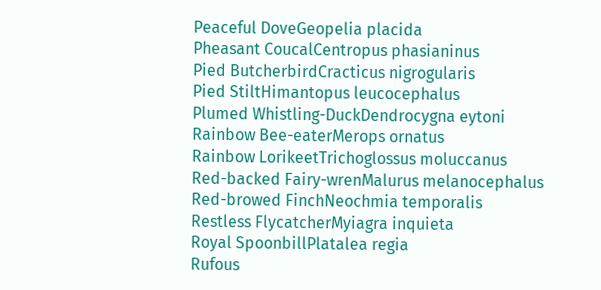Peaceful DoveGeopelia placida
Pheasant CoucalCentropus phasianinus
Pied ButcherbirdCracticus nigrogularis
Pied StiltHimantopus leucocephalus
Plumed Whistling-DuckDendrocygna eytoni
Rainbow Bee-eaterMerops ornatus
Rainbow LorikeetTrichoglossus moluccanus
Red-backed Fairy-wrenMalurus melanocephalus
Red-browed FinchNeochmia temporalis
Restless FlycatcherMyiagra inquieta
Royal SpoonbillPlatalea regia
Rufous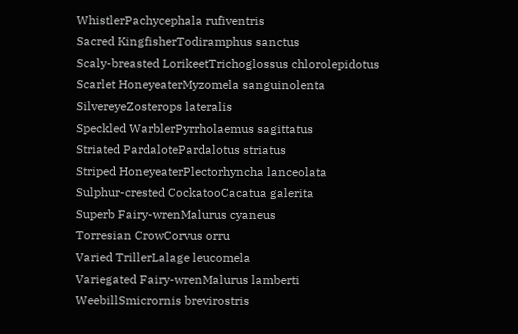WhistlerPachycephala rufiventris
Sacred KingfisherTodiramphus sanctus
Scaly-breasted LorikeetTrichoglossus chlorolepidotus
Scarlet HoneyeaterMyzomela sanguinolenta
SilvereyeZosterops lateralis
Speckled WarblerPyrrholaemus sagittatus
Striated PardalotePardalotus striatus
Striped HoneyeaterPlectorhyncha lanceolata
Sulphur-crested CockatooCacatua galerita
Superb Fairy-wrenMalurus cyaneus
Torresian CrowCorvus orru
Varied TrillerLalage leucomela
Variegated Fairy-wrenMalurus lamberti
WeebillSmicrornis brevirostris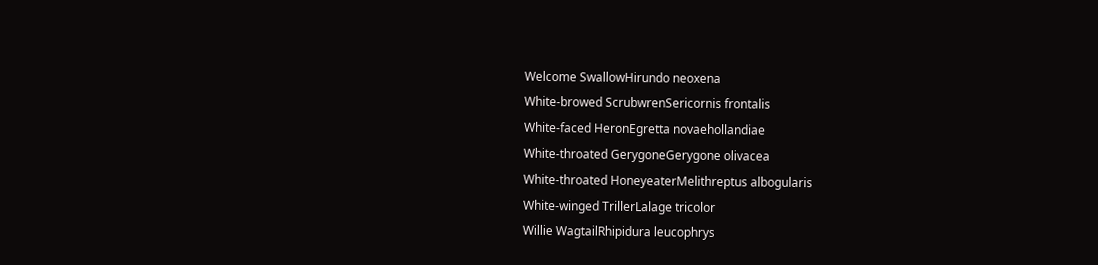Welcome SwallowHirundo neoxena
White-browed ScrubwrenSericornis frontalis
White-faced HeronEgretta novaehollandiae
White-throated GerygoneGerygone olivacea
White-throated HoneyeaterMelithreptus albogularis
White-winged TrillerLalage tricolor
Willie WagtailRhipidura leucophrys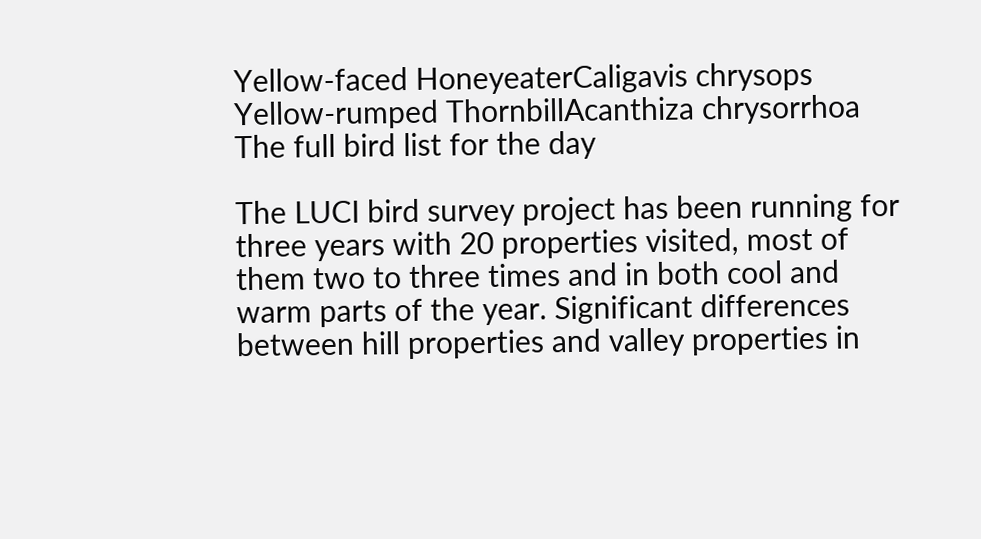Yellow-faced HoneyeaterCaligavis chrysops
Yellow-rumped ThornbillAcanthiza chrysorrhoa
The full bird list for the day

The LUCI bird survey project has been running for three years with 20 properties visited, most of them two to three times and in both cool and warm parts of the year. Significant differences between hill properties and valley properties in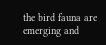the bird fauna are emerging and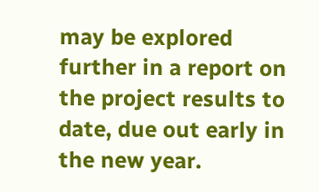may be explored further in a report on the project results to date, due out early in the new year.